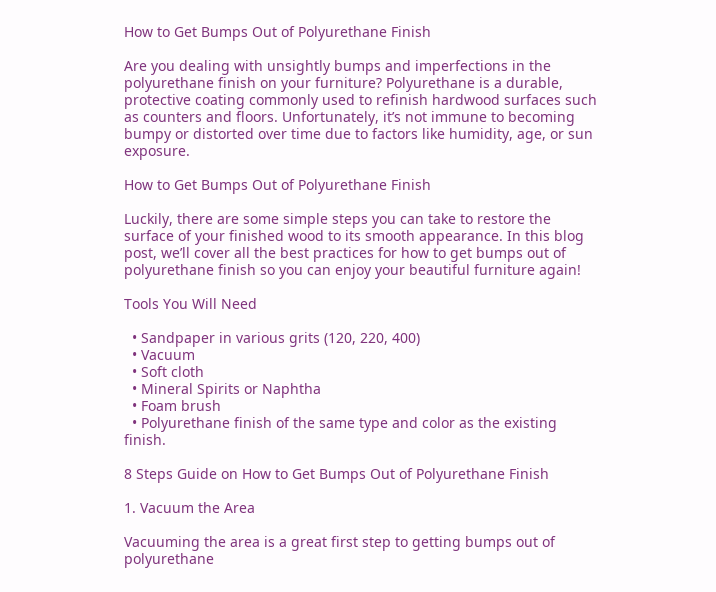How to Get Bumps Out of Polyurethane Finish

Are you dealing with unsightly bumps and imperfections in the polyurethane finish on your furniture? Polyurethane is a durable, protective coating commonly used to refinish hardwood surfaces such as counters and floors. Unfortunately, it’s not immune to becoming bumpy or distorted over time due to factors like humidity, age, or sun exposure.

How to Get Bumps Out of Polyurethane Finish

Luckily, there are some simple steps you can take to restore the surface of your finished wood to its smooth appearance. In this blog post, we’ll cover all the best practices for how to get bumps out of polyurethane finish so you can enjoy your beautiful furniture again!

Tools You Will Need

  • Sandpaper in various grits (120, 220, 400)
  • Vacuum
  • Soft cloth
  • Mineral Spirits or Naphtha
  • Foam brush
  • Polyurethane finish of the same type and color as the existing finish.

8 Steps Guide on How to Get Bumps Out of Polyurethane Finish

1. Vacuum the Area

Vacuuming the area is a great first step to getting bumps out of polyurethane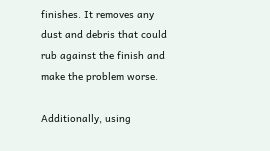finishes. It removes any dust and debris that could rub against the finish and make the problem worse.

Additionally, using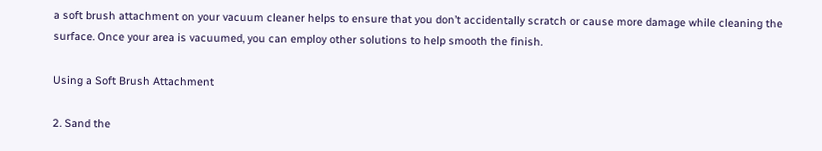a soft brush attachment on your vacuum cleaner helps to ensure that you don’t accidentally scratch or cause more damage while cleaning the surface. Once your area is vacuumed, you can employ other solutions to help smooth the finish.

Using a Soft Brush Attachment

2. Sand the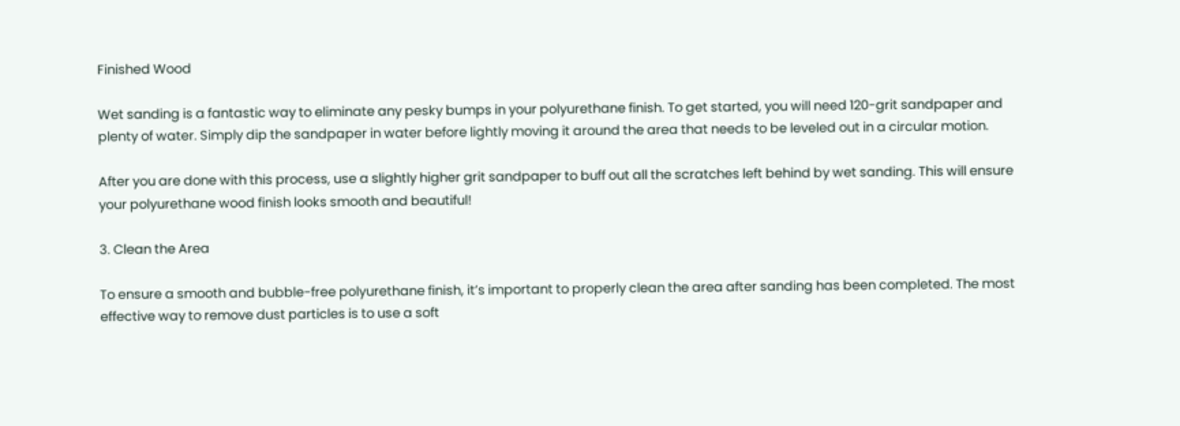Finished Wood

Wet sanding is a fantastic way to eliminate any pesky bumps in your polyurethane finish. To get started, you will need 120-grit sandpaper and plenty of water. Simply dip the sandpaper in water before lightly moving it around the area that needs to be leveled out in a circular motion.

After you are done with this process, use a slightly higher grit sandpaper to buff out all the scratches left behind by wet sanding. This will ensure your polyurethane wood finish looks smooth and beautiful!

3. Clean the Area

To ensure a smooth and bubble-free polyurethane finish, it’s important to properly clean the area after sanding has been completed. The most effective way to remove dust particles is to use a soft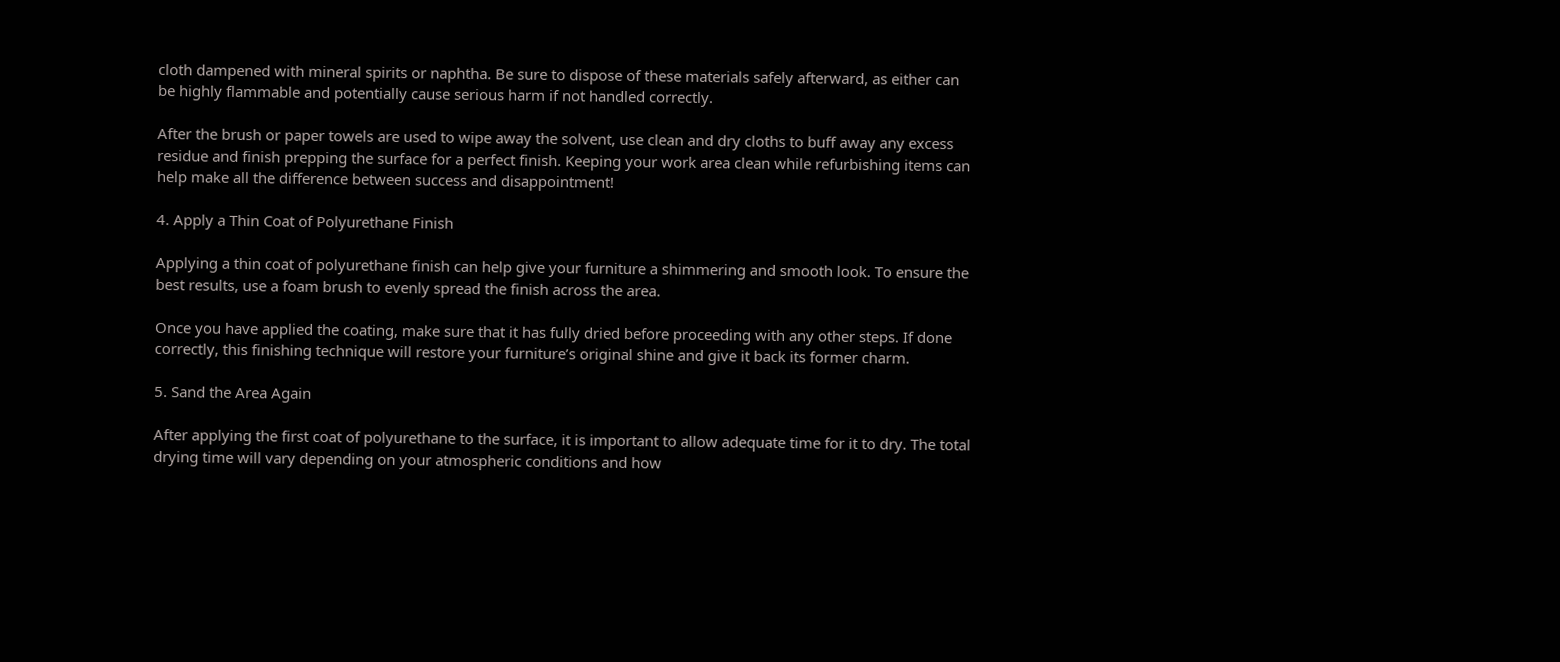cloth dampened with mineral spirits or naphtha. Be sure to dispose of these materials safely afterward, as either can be highly flammable and potentially cause serious harm if not handled correctly.

After the brush or paper towels are used to wipe away the solvent, use clean and dry cloths to buff away any excess residue and finish prepping the surface for a perfect finish. Keeping your work area clean while refurbishing items can help make all the difference between success and disappointment!

4. Apply a Thin Coat of Polyurethane Finish

Applying a thin coat of polyurethane finish can help give your furniture a shimmering and smooth look. To ensure the best results, use a foam brush to evenly spread the finish across the area.

Once you have applied the coating, make sure that it has fully dried before proceeding with any other steps. If done correctly, this finishing technique will restore your furniture’s original shine and give it back its former charm.

5. Sand the Area Again

After applying the first coat of polyurethane to the surface, it is important to allow adequate time for it to dry. The total drying time will vary depending on your atmospheric conditions and how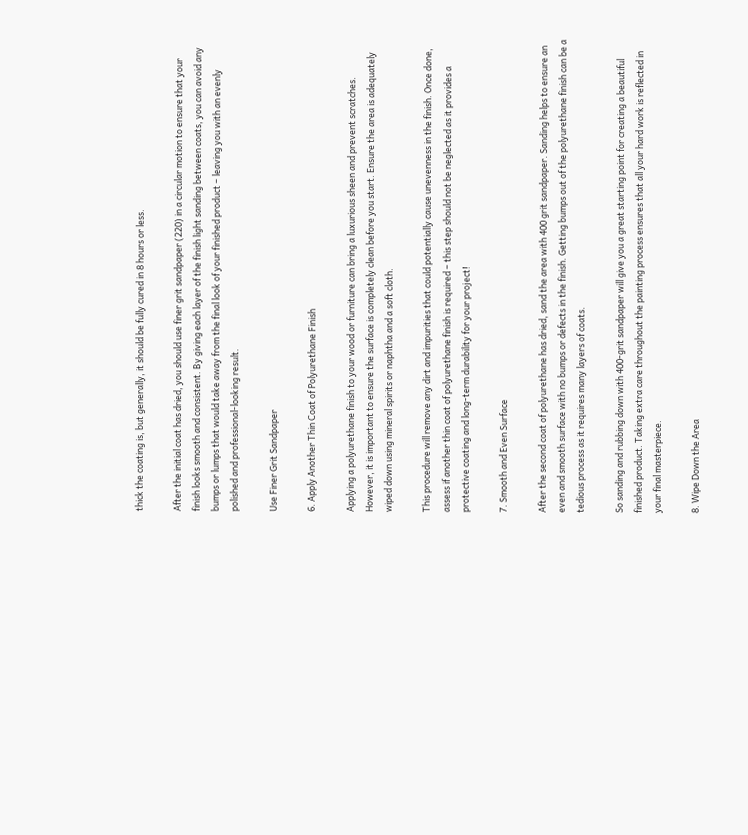thick the coating is, but generally, it should be fully cured in 8 hours or less.

After the initial coat has dried, you should use finer grit sandpaper (220) in a circular motion to ensure that your finish looks smooth and consistent. By giving each layer of the finish light sanding between coats, you can avoid any bumps or lumps that would take away from the final look of your finished product – leaving you with an evenly polished and professional-looking result.

Use Finer Grit Sandpaper

6. Apply Another Thin Coat of Polyurethane Finish

Applying a polyurethane finish to your wood or furniture can bring a luxurious sheen and prevent scratches. However, it is important to ensure the surface is completely clean before you start. Ensure the area is adequately wiped down using mineral spirits or naphtha and a soft cloth.

This procedure will remove any dirt and impurities that could potentially cause unevenness in the finish. Once done, assess if another thin coat of polyurethane finish is required – this step should not be neglected as it provides a protective coating and long-term durability for your project!

7. Smooth and Even Surface

After the second coat of polyurethane has dried, sand the area with 400 grit sandpaper. Sanding helps to ensure an even and smooth surface with no bumps or defects in the finish. Getting bumps out of the polyurethane finish can be a tedious process as it requires many layers of coats.

So sanding and rubbing down with 400-grit sandpaper will give you a great starting point for creating a beautiful finished product. Taking extra care throughout the painting process ensures that all your hard work is reflected in your final masterpiece.

8. Wipe Down the Area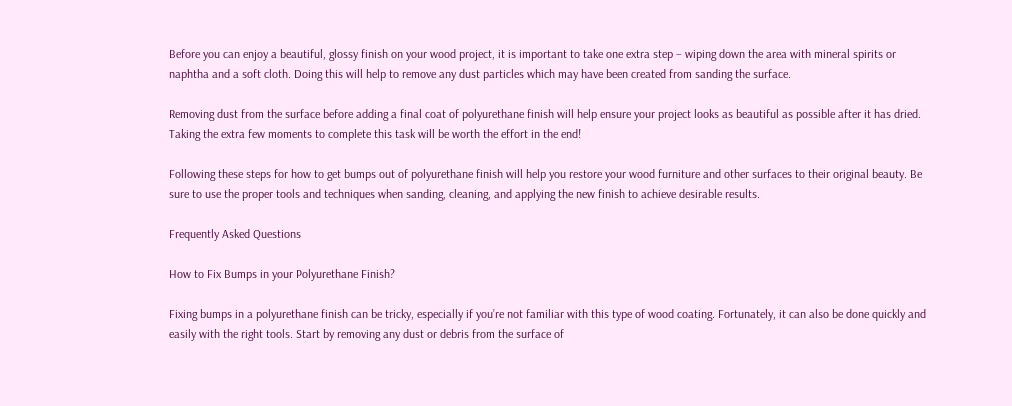Before you can enjoy a beautiful, glossy finish on your wood project, it is important to take one extra step – wiping down the area with mineral spirits or naphtha and a soft cloth. Doing this will help to remove any dust particles which may have been created from sanding the surface.

Removing dust from the surface before adding a final coat of polyurethane finish will help ensure your project looks as beautiful as possible after it has dried. Taking the extra few moments to complete this task will be worth the effort in the end!

Following these steps for how to get bumps out of polyurethane finish will help you restore your wood furniture and other surfaces to their original beauty. Be sure to use the proper tools and techniques when sanding, cleaning, and applying the new finish to achieve desirable results.

Frequently Asked Questions

How to Fix Bumps in your Polyurethane Finish?

Fixing bumps in a polyurethane finish can be tricky, especially if you’re not familiar with this type of wood coating. Fortunately, it can also be done quickly and easily with the right tools. Start by removing any dust or debris from the surface of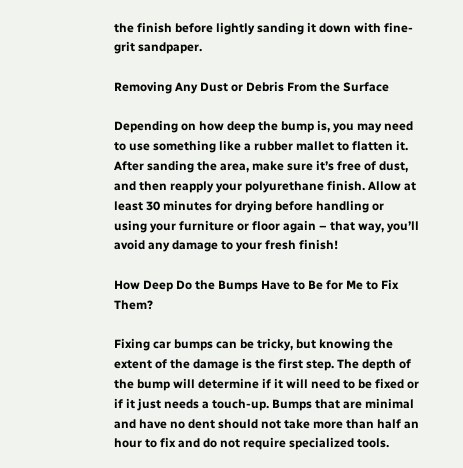the finish before lightly sanding it down with fine-grit sandpaper.

Removing Any Dust or Debris From the Surface

Depending on how deep the bump is, you may need to use something like a rubber mallet to flatten it. After sanding the area, make sure it’s free of dust, and then reapply your polyurethane finish. Allow at least 30 minutes for drying before handling or using your furniture or floor again – that way, you’ll avoid any damage to your fresh finish!

How Deep Do the Bumps Have to Be for Me to Fix Them?

Fixing car bumps can be tricky, but knowing the extent of the damage is the first step. The depth of the bump will determine if it will need to be fixed or if it just needs a touch-up. Bumps that are minimal and have no dent should not take more than half an hour to fix and do not require specialized tools.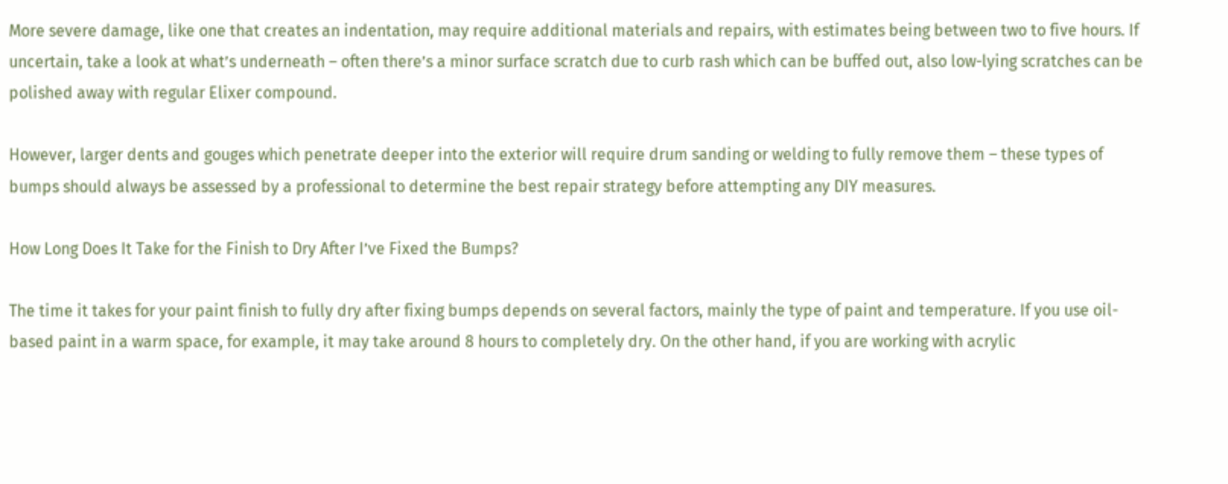More severe damage, like one that creates an indentation, may require additional materials and repairs, with estimates being between two to five hours. If uncertain, take a look at what’s underneath – often there’s a minor surface scratch due to curb rash which can be buffed out, also low-lying scratches can be polished away with regular Elixer compound.

However, larger dents and gouges which penetrate deeper into the exterior will require drum sanding or welding to fully remove them – these types of bumps should always be assessed by a professional to determine the best repair strategy before attempting any DIY measures.

How Long Does It Take for the Finish to Dry After I’ve Fixed the Bumps?

The time it takes for your paint finish to fully dry after fixing bumps depends on several factors, mainly the type of paint and temperature. If you use oil-based paint in a warm space, for example, it may take around 8 hours to completely dry. On the other hand, if you are working with acrylic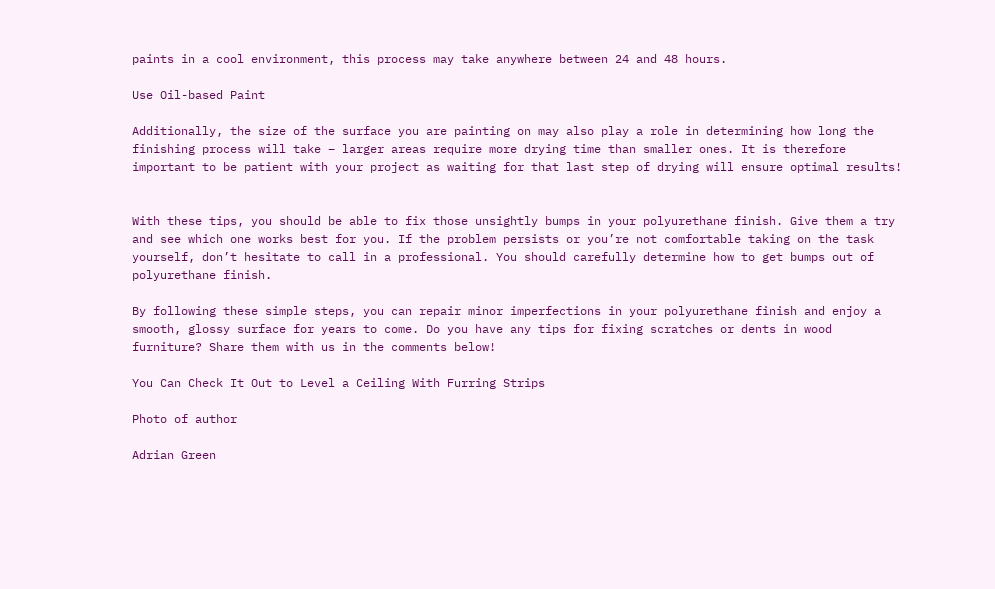paints in a cool environment, this process may take anywhere between 24 and 48 hours.

Use Oil-based Paint

Additionally, the size of the surface you are painting on may also play a role in determining how long the finishing process will take – larger areas require more drying time than smaller ones. It is therefore important to be patient with your project as waiting for that last step of drying will ensure optimal results!


With these tips, you should be able to fix those unsightly bumps in your polyurethane finish. Give them a try and see which one works best for you. If the problem persists or you’re not comfortable taking on the task yourself, don’t hesitate to call in a professional. You should carefully determine how to get bumps out of polyurethane finish.

By following these simple steps, you can repair minor imperfections in your polyurethane finish and enjoy a smooth, glossy surface for years to come. Do you have any tips for fixing scratches or dents in wood furniture? Share them with us in the comments below!

You Can Check It Out to Level a Ceiling With Furring Strips

Photo of author

Adrian Green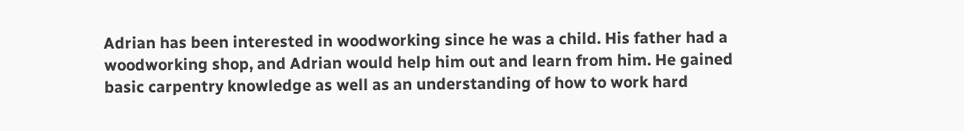Adrian has been interested in woodworking since he was a child. His father had a woodworking shop, and Adrian would help him out and learn from him. He gained basic carpentry knowledge as well as an understanding of how to work hard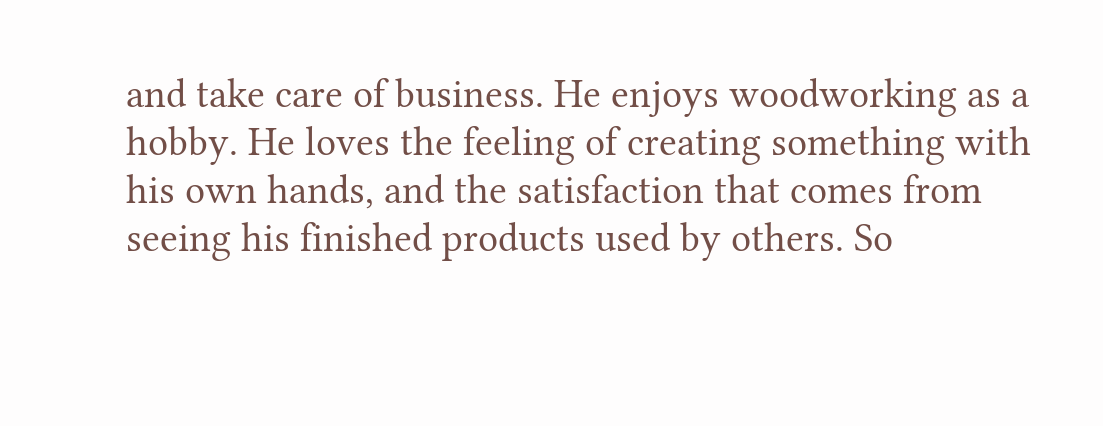and take care of business. He enjoys woodworking as a hobby. He loves the feeling of creating something with his own hands, and the satisfaction that comes from seeing his finished products used by others. So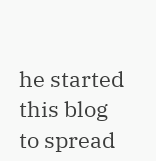he started this blog to spread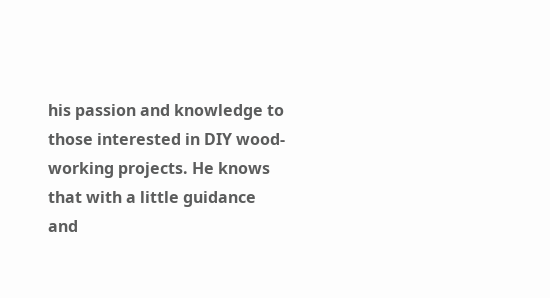his passion and knowledge to those interested in DIY wood-working projects. He knows that with a little guidance and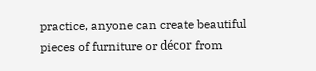practice, anyone can create beautiful pieces of furniture or décor from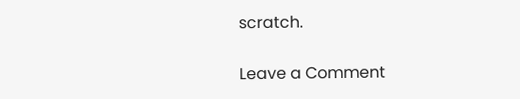scratch.

Leave a Comment